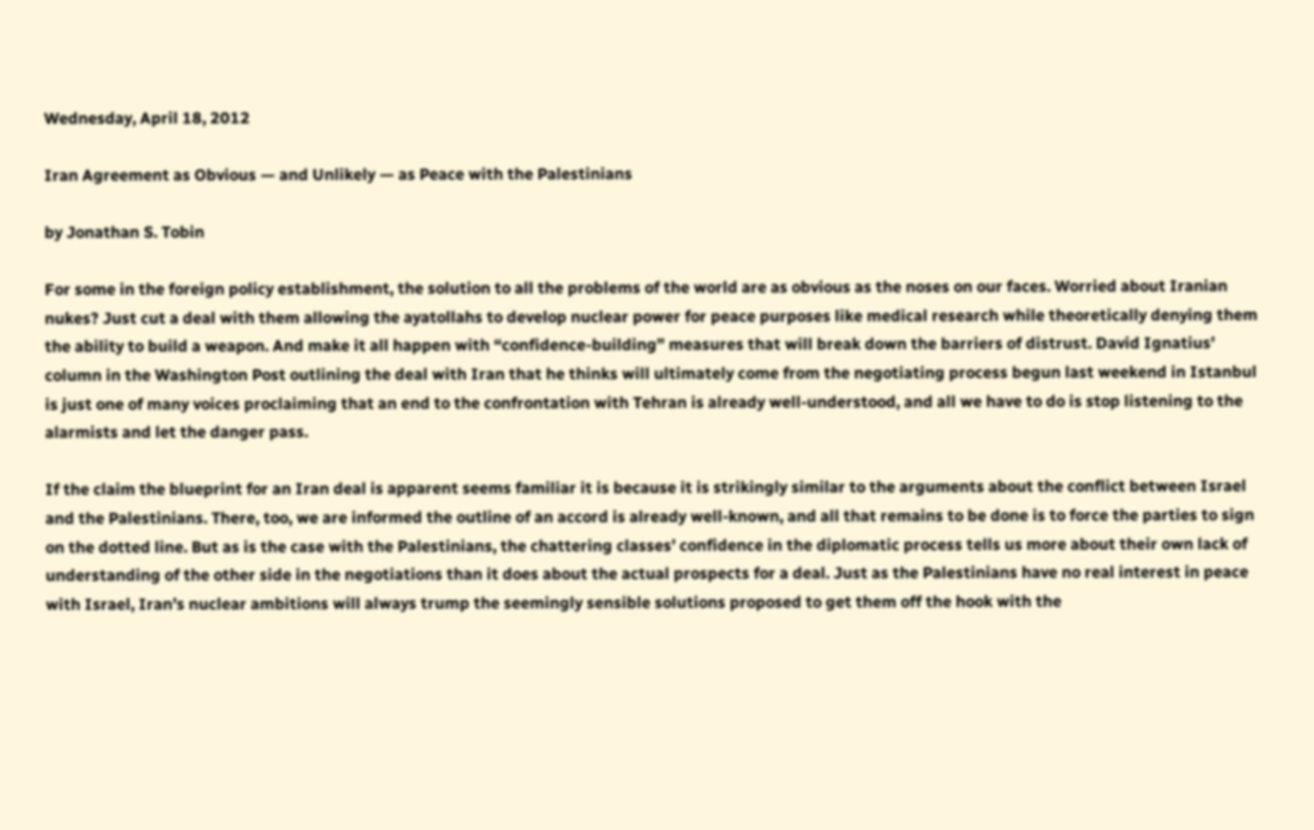Wednesday, April 18, 2012

Iran Agreement as Obvious — and Unlikely — as Peace with the Palestinians

by Jonathan S. Tobin

For some in the foreign policy establishment, the solution to all the problems of the world are as obvious as the noses on our faces. Worried about Iranian nukes? Just cut a deal with them allowing the ayatollahs to develop nuclear power for peace purposes like medical research while theoretically denying them the ability to build a weapon. And make it all happen with “confidence-building” measures that will break down the barriers of distrust. David Ignatius’ column in the Washington Post outlining the deal with Iran that he thinks will ultimately come from the negotiating process begun last weekend in Istanbul is just one of many voices proclaiming that an end to the confrontation with Tehran is already well-understood, and all we have to do is stop listening to the alarmists and let the danger pass.

If the claim the blueprint for an Iran deal is apparent seems familiar it is because it is strikingly similar to the arguments about the conflict between Israel and the Palestinians. There, too, we are informed the outline of an accord is already well-known, and all that remains to be done is to force the parties to sign on the dotted line. But as is the case with the Palestinians, the chattering classes’ confidence in the diplomatic process tells us more about their own lack of understanding of the other side in the negotiations than it does about the actual prospects for a deal. Just as the Palestinians have no real interest in peace with Israel, Iran’s nuclear ambitions will always trump the seemingly sensible solutions proposed to get them off the hook with the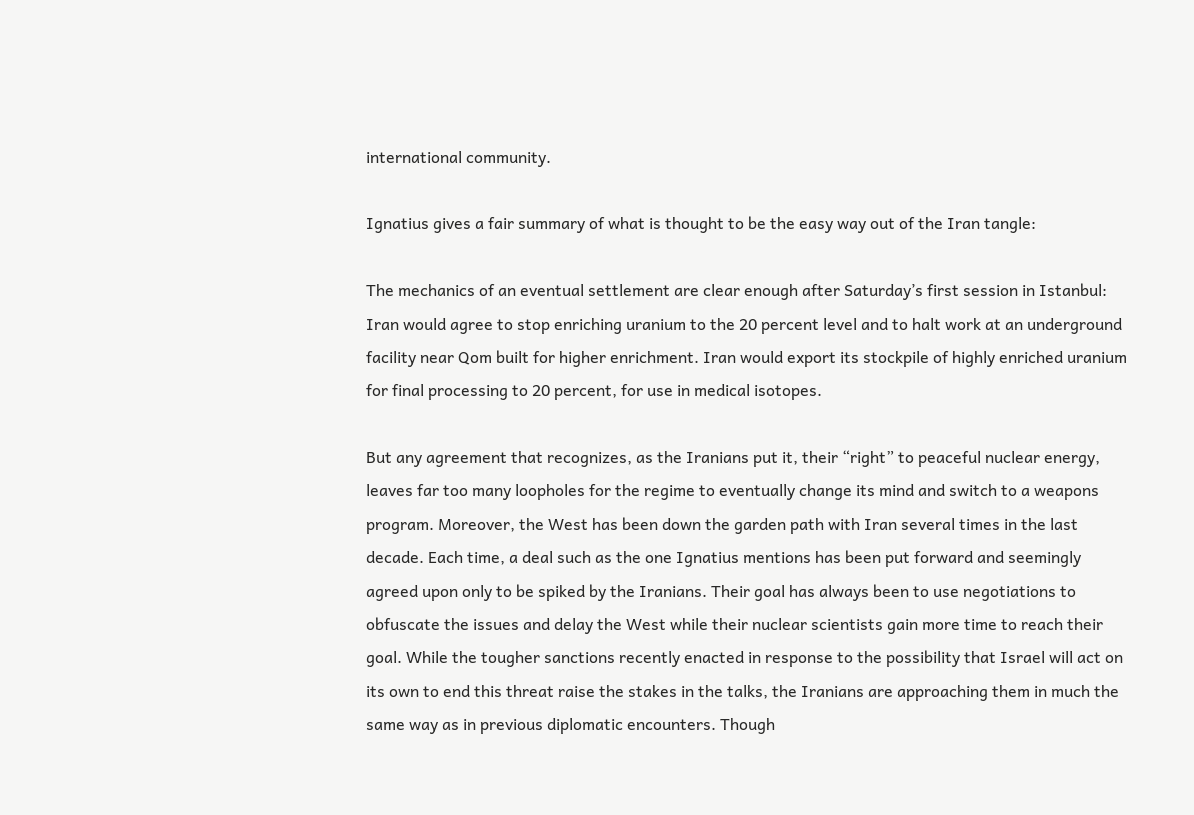international community.

Ignatius gives a fair summary of what is thought to be the easy way out of the Iran tangle:

The mechanics of an eventual settlement are clear enough after Saturday’s first session in Istanbul: Iran would agree to stop enriching uranium to the 20 percent level and to halt work at an underground facility near Qom built for higher enrichment. Iran would export its stockpile of highly enriched uranium for final processing to 20 percent, for use in medical isotopes.

But any agreement that recognizes, as the Iranians put it, their “right” to peaceful nuclear energy, leaves far too many loopholes for the regime to eventually change its mind and switch to a weapons program. Moreover, the West has been down the garden path with Iran several times in the last decade. Each time, a deal such as the one Ignatius mentions has been put forward and seemingly agreed upon only to be spiked by the Iranians. Their goal has always been to use negotiations to obfuscate the issues and delay the West while their nuclear scientists gain more time to reach their goal. While the tougher sanctions recently enacted in response to the possibility that Israel will act on its own to end this threat raise the stakes in the talks, the Iranians are approaching them in much the same way as in previous diplomatic encounters. Though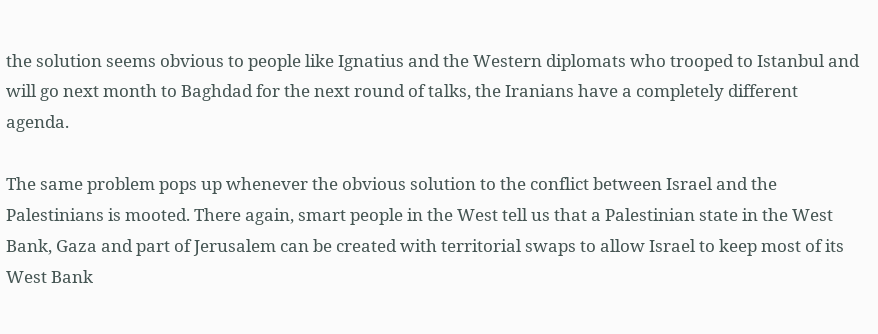the solution seems obvious to people like Ignatius and the Western diplomats who trooped to Istanbul and will go next month to Baghdad for the next round of talks, the Iranians have a completely different agenda.

The same problem pops up whenever the obvious solution to the conflict between Israel and the Palestinians is mooted. There again, smart people in the West tell us that a Palestinian state in the West Bank, Gaza and part of Jerusalem can be created with territorial swaps to allow Israel to keep most of its West Bank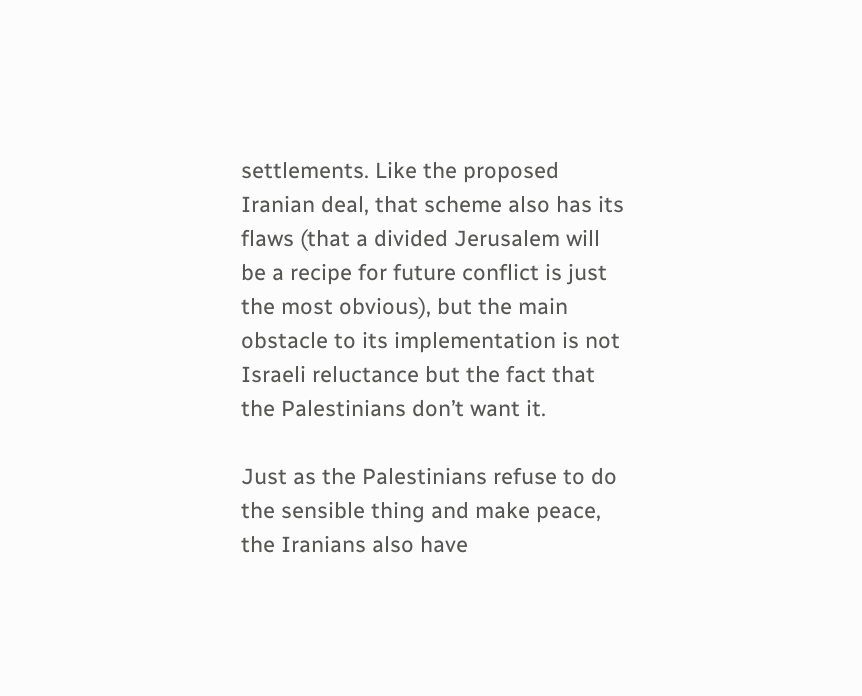settlements. Like the proposed Iranian deal, that scheme also has its flaws (that a divided Jerusalem will be a recipe for future conflict is just the most obvious), but the main obstacle to its implementation is not Israeli reluctance but the fact that the Palestinians don’t want it.

Just as the Palestinians refuse to do the sensible thing and make peace, the Iranians also have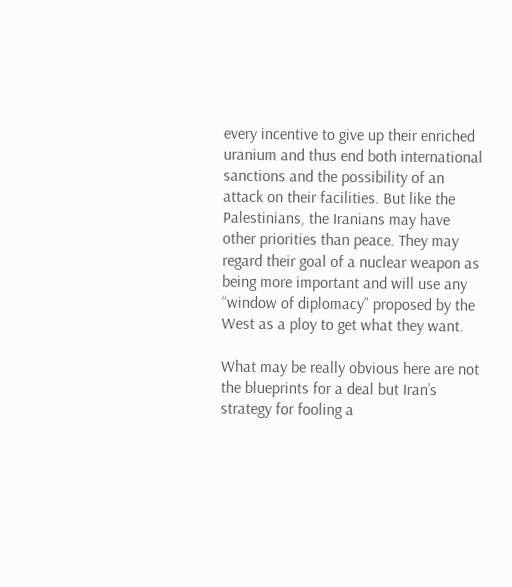every incentive to give up their enriched uranium and thus end both international sanctions and the possibility of an attack on their facilities. But like the Palestinians, the Iranians may have other priorities than peace. They may regard their goal of a nuclear weapon as being more important and will use any “window of diplomacy” proposed by the West as a ploy to get what they want.

What may be really obvious here are not the blueprints for a deal but Iran’s strategy for fooling a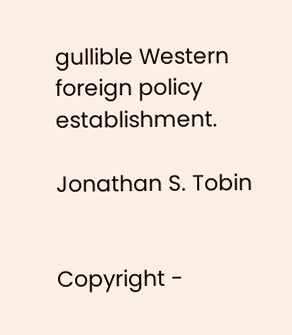gullible Western foreign policy establishment.

Jonathan S. Tobin


Copyright -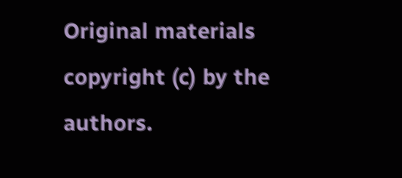Original materials copyright (c) by the authors.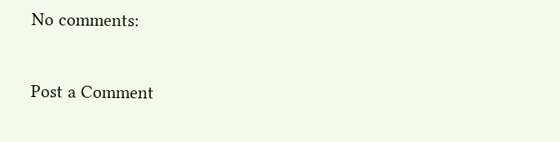No comments:

Post a Comment